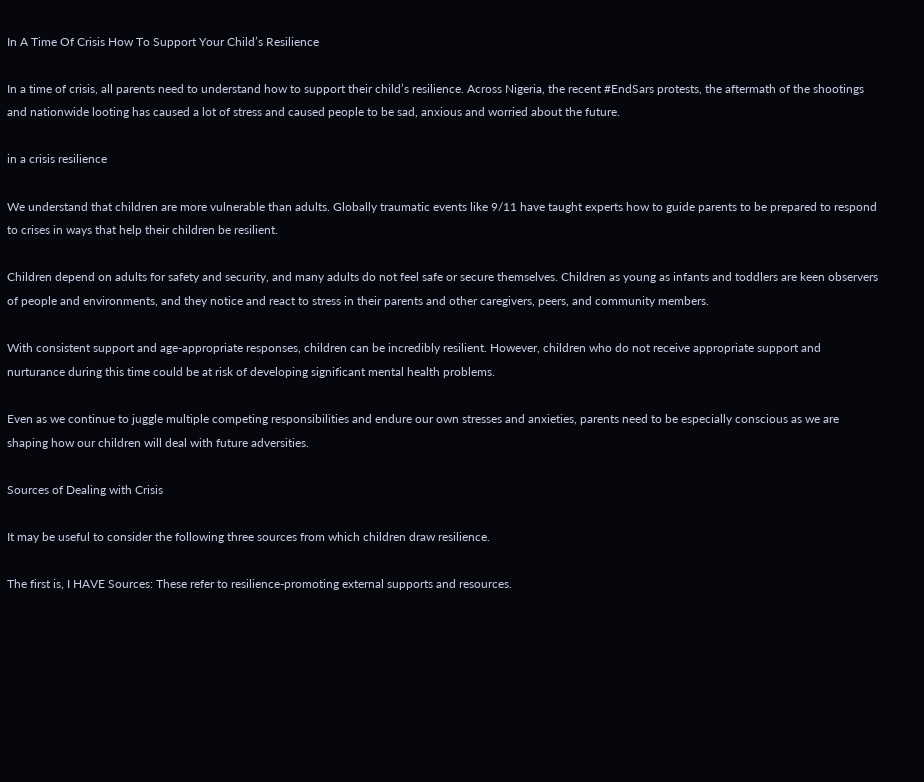In A Time Of Crisis How To Support Your Child’s Resilience

In a time of crisis, all parents need to understand how to support their child’s resilience. Across Nigeria, the recent #EndSars protests, the aftermath of the shootings and nationwide looting has caused a lot of stress and caused people to be sad, anxious and worried about the future.

in a crisis resilience

We understand that children are more vulnerable than adults. Globally traumatic events like 9/11 have taught experts how to guide parents to be prepared to respond to crises in ways that help their children be resilient.

Children depend on adults for safety and security, and many adults do not feel safe or secure themselves. Children as young as infants and toddlers are keen observers of people and environments, and they notice and react to stress in their parents and other caregivers, peers, and community members.

With consistent support and age-appropriate responses, children can be incredibly resilient. However, children who do not receive appropriate support and nurturance during this time could be at risk of developing significant mental health problems.

Even as we continue to juggle multiple competing responsibilities and endure our own stresses and anxieties, parents need to be especially conscious as we are shaping how our children will deal with future adversities.

Sources of Dealing with Crisis

It may be useful to consider the following three sources from which children draw resilience.

The first is, I HAVE Sources: These refer to resilience-promoting external supports and resources.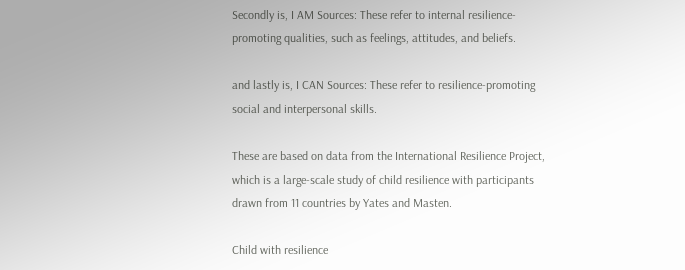Secondly is, I AM Sources: These refer to internal resilience-promoting qualities, such as feelings, attitudes, and beliefs.

and lastly is, I CAN Sources: These refer to resilience-promoting social and interpersonal skills.

These are based on data from the International Resilience Project, which is a large-scale study of child resilience with participants drawn from 11 countries by Yates and Masten.

Child with resilience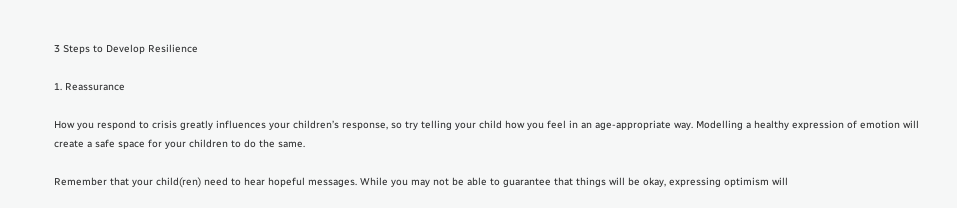3 Steps to Develop Resilience

1. Reassurance

How you respond to crisis greatly influences your children’s response, so try telling your child how you feel in an age-appropriate way. Modelling a healthy expression of emotion will create a safe space for your children to do the same.

Remember that your child(ren) need to hear hopeful messages. While you may not be able to guarantee that things will be okay, expressing optimism will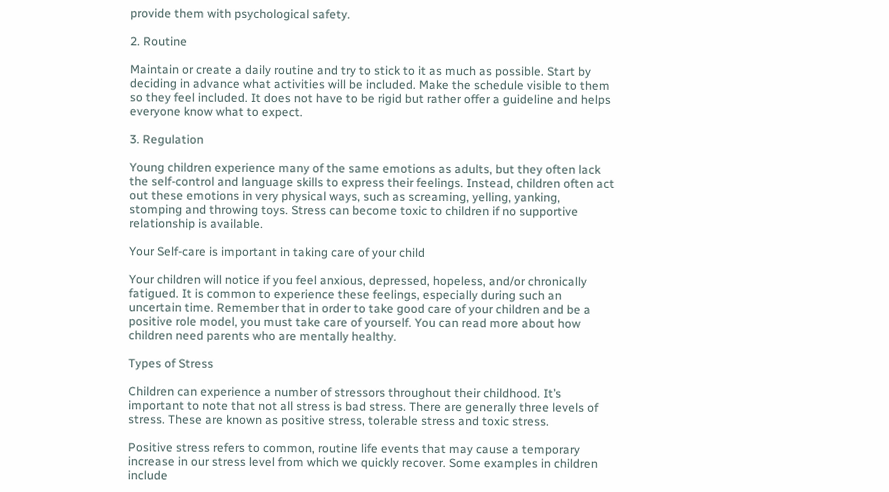provide them with psychological safety.

2. Routine

Maintain or create a daily routine and try to stick to it as much as possible. Start by deciding in advance what activities will be included. Make the schedule visible to them so they feel included. It does not have to be rigid but rather offer a guideline and helps everyone know what to expect.

3. Regulation

Young children experience many of the same emotions as adults, but they often lack the self-control and language skills to express their feelings. Instead, children often act out these emotions in very physical ways, such as screaming, yelling, yanking, stomping and throwing toys. Stress can become toxic to children if no supportive relationship is available.

Your Self-care is important in taking care of your child

Your children will notice if you feel anxious, depressed, hopeless, and/or chronically fatigued. It is common to experience these feelings, especially during such an uncertain time. Remember that in order to take good care of your children and be a positive role model, you must take care of yourself. You can read more about how children need parents who are mentally healthy.

Types of Stress

Children can experience a number of stressors throughout their childhood. It’s important to note that not all stress is bad stress. There are generally three levels of stress. These are known as positive stress, tolerable stress and toxic stress.

Positive stress refers to common, routine life events that may cause a temporary increase in our stress level from which we quickly recover. Some examples in children include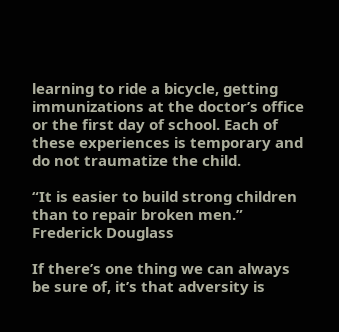learning to ride a bicycle, getting immunizations at the doctor’s office or the first day of school. Each of these experiences is temporary and do not traumatize the child.

“It is easier to build strong children than to repair broken men.” Frederick Douglass

If there’s one thing we can always be sure of, it’s that adversity is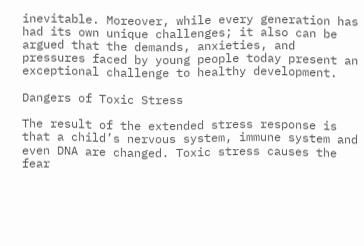inevitable. Moreover, while every generation has had its own unique challenges; it also can be argued that the demands, anxieties, and pressures faced by young people today present an exceptional challenge to healthy development.

Dangers of Toxic Stress

The result of the extended stress response is that a child’s nervous system, immune system and even DNA are changed. Toxic stress causes the fear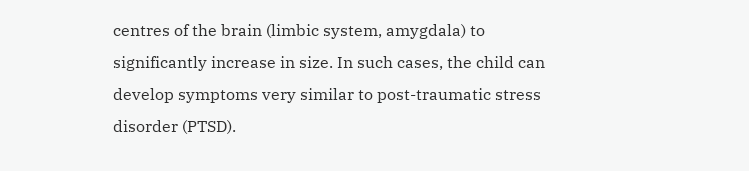centres of the brain (limbic system, amygdala) to significantly increase in size. In such cases, the child can develop symptoms very similar to post-traumatic stress disorder (PTSD).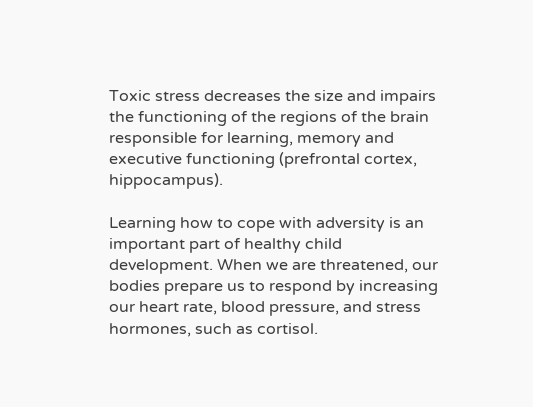Toxic stress decreases the size and impairs the functioning of the regions of the brain responsible for learning, memory and executive functioning (prefrontal cortex, hippocampus).

Learning how to cope with adversity is an important part of healthy child development. When we are threatened, our bodies prepare us to respond by increasing our heart rate, blood pressure, and stress hormones, such as cortisol.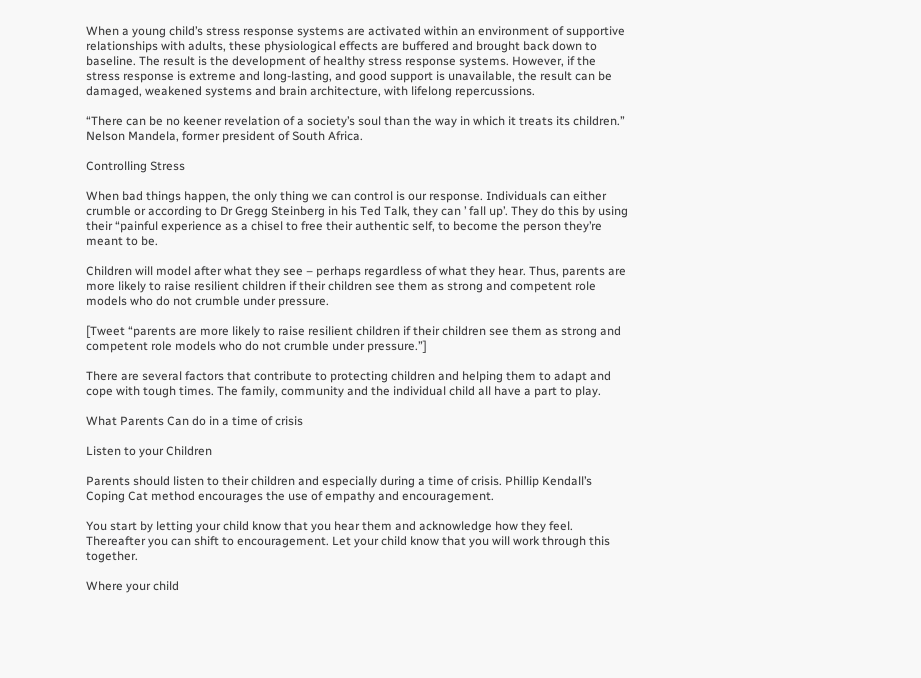When a young child’s stress response systems are activated within an environment of supportive relationships with adults, these physiological effects are buffered and brought back down to baseline. The result is the development of healthy stress response systems. However, if the stress response is extreme and long-lasting, and good support is unavailable, the result can be damaged, weakened systems and brain architecture, with lifelong repercussions.

“There can be no keener revelation of a society’s soul than the way in which it treats its children.” Nelson Mandela, former president of South Africa.

Controlling Stress

When bad things happen, the only thing we can control is our response. Individuals can either crumble or according to Dr Gregg Steinberg in his Ted Talk, they can ’ fall up’. They do this by using their “painful experience as a chisel to free their authentic self, to become the person they’re meant to be.

Children will model after what they see – perhaps regardless of what they hear. Thus, parents are more likely to raise resilient children if their children see them as strong and competent role models who do not crumble under pressure.

[Tweet “parents are more likely to raise resilient children if their children see them as strong and competent role models who do not crumble under pressure.”]

There are several factors that contribute to protecting children and helping them to adapt and cope with tough times. The family, community and the individual child all have a part to play.

What Parents Can do in a time of crisis

Listen to your Children

Parents should listen to their children and especially during a time of crisis. Phillip Kendall’s Coping Cat method encourages the use of empathy and encouragement.

You start by letting your child know that you hear them and acknowledge how they feel. Thereafter you can shift to encouragement. Let your child know that you will work through this together.

Where your child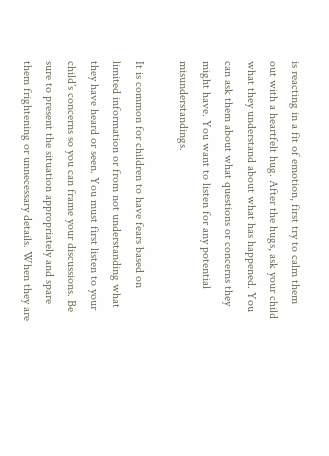is reacting in a fit of emotion, first try to calm them out with a heartfelt hug. After the hugs, ask your child what they understand about what has happened. You can ask them about what questions or concerns they might have. You want to listen for any potential misunderstandings.

It is common for children to have fears based on limited information or from not understanding what they have heard or seen. You must first listen to your child’s concerns so you can frame your discussions. Be sure to present the situation appropriately and spare them frightening or unnecessary details. When they are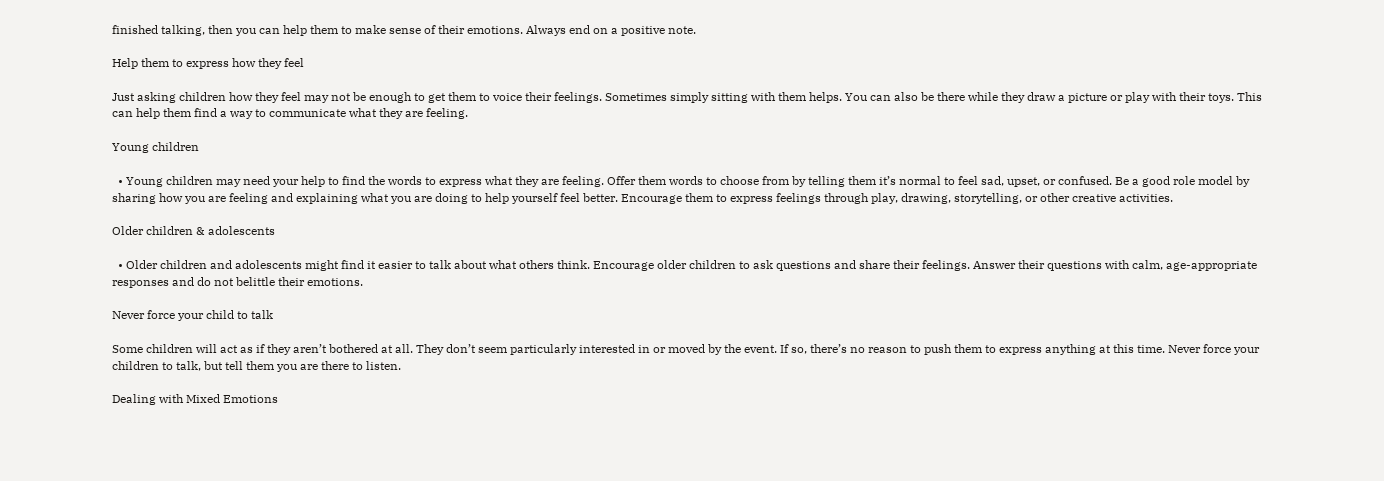finished talking, then you can help them to make sense of their emotions. Always end on a positive note.

Help them to express how they feel

Just asking children how they feel may not be enough to get them to voice their feelings. Sometimes simply sitting with them helps. You can also be there while they draw a picture or play with their toys. This can help them find a way to communicate what they are feeling.

Young children

  • Young children may need your help to find the words to express what they are feeling. Offer them words to choose from by telling them it’s normal to feel sad, upset, or confused. Be a good role model by sharing how you are feeling and explaining what you are doing to help yourself feel better. Encourage them to express feelings through play, drawing, storytelling, or other creative activities.

Older children & adolescents

  • Older children and adolescents might find it easier to talk about what others think. Encourage older children to ask questions and share their feelings. Answer their questions with calm, age-appropriate responses and do not belittle their emotions.

Never force your child to talk

Some children will act as if they aren’t bothered at all. They don’t seem particularly interested in or moved by the event. If so, there’s no reason to push them to express anything at this time. Never force your children to talk, but tell them you are there to listen.

Dealing with Mixed Emotions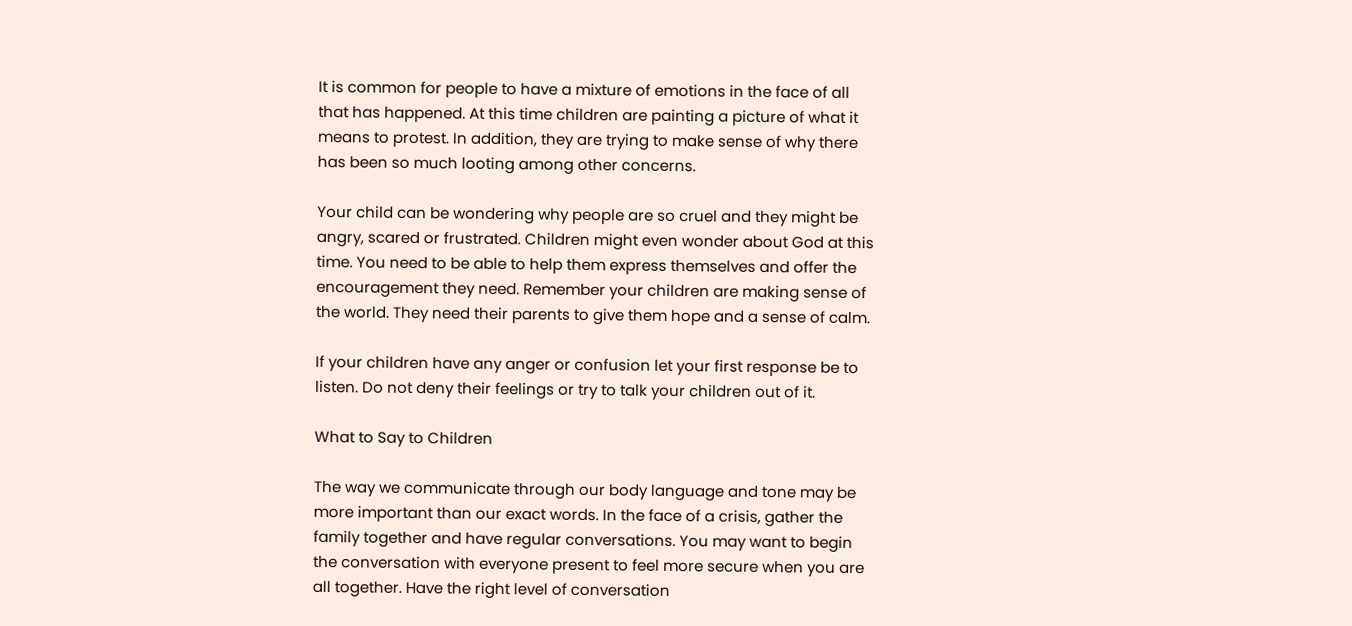It is common for people to have a mixture of emotions in the face of all that has happened. At this time children are painting a picture of what it means to protest. In addition, they are trying to make sense of why there has been so much looting among other concerns.

Your child can be wondering why people are so cruel and they might be angry, scared or frustrated. Children might even wonder about God at this time. You need to be able to help them express themselves and offer the encouragement they need. Remember your children are making sense of the world. They need their parents to give them hope and a sense of calm.

If your children have any anger or confusion let your first response be to listen. Do not deny their feelings or try to talk your children out of it.

What to Say to Children

The way we communicate through our body language and tone may be more important than our exact words. In the face of a crisis, gather the family together and have regular conversations. You may want to begin the conversation with everyone present to feel more secure when you are all together. Have the right level of conversation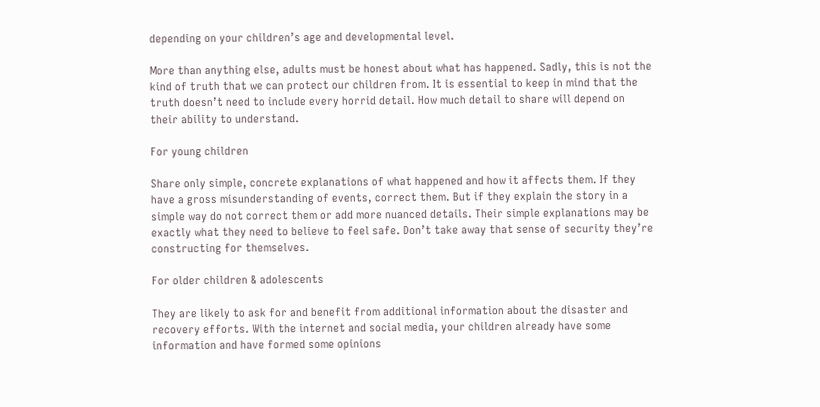depending on your children’s age and developmental level.

More than anything else, adults must be honest about what has happened. Sadly, this is not the kind of truth that we can protect our children from. It is essential to keep in mind that the truth doesn’t need to include every horrid detail. How much detail to share will depend on their ability to understand.

For young children

Share only simple, concrete explanations of what happened and how it affects them. If they have a gross misunderstanding of events, correct them. But if they explain the story in a simple way do not correct them or add more nuanced details. Their simple explanations may be exactly what they need to believe to feel safe. Don’t take away that sense of security they’re constructing for themselves.

For older children & adolescents

They are likely to ask for and benefit from additional information about the disaster and recovery efforts. With the internet and social media, your children already have some information and have formed some opinions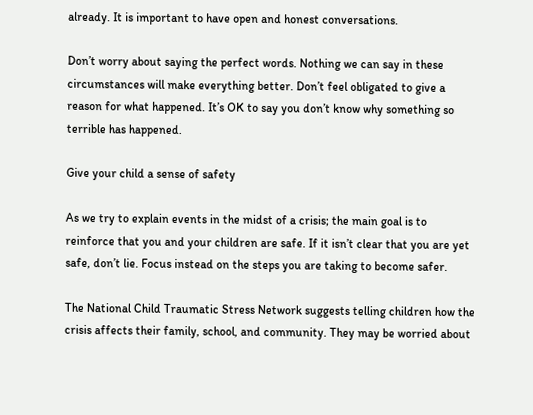already. It is important to have open and honest conversations.

Don’t worry about saying the perfect words. Nothing we can say in these circumstances will make everything better. Don’t feel obligated to give a reason for what happened. It’s OK to say you don’t know why something so terrible has happened.

Give your child a sense of safety

As we try to explain events in the midst of a crisis; the main goal is to reinforce that you and your children are safe. If it isn’t clear that you are yet safe, don’t lie. Focus instead on the steps you are taking to become safer.

The National Child Traumatic Stress Network suggests telling children how the crisis affects their family, school, and community. They may be worried about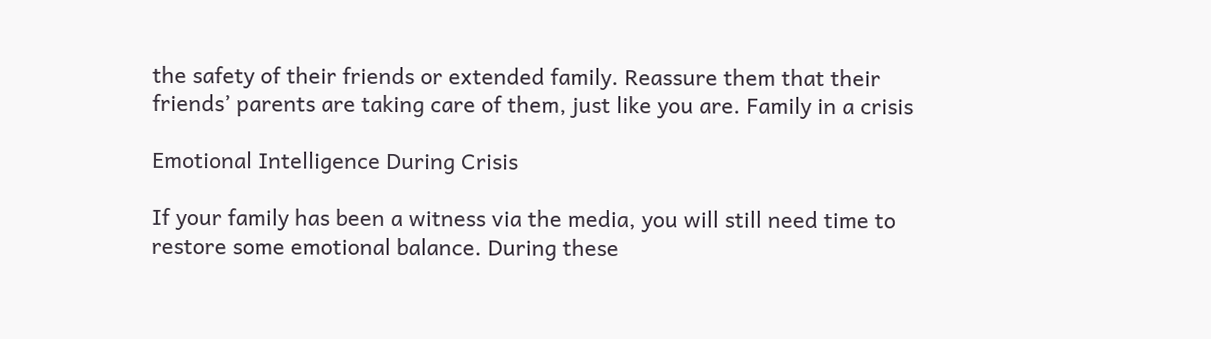the safety of their friends or extended family. Reassure them that their friends’ parents are taking care of them, just like you are. Family in a crisis

Emotional Intelligence During Crisis

If your family has been a witness via the media, you will still need time to restore some emotional balance. During these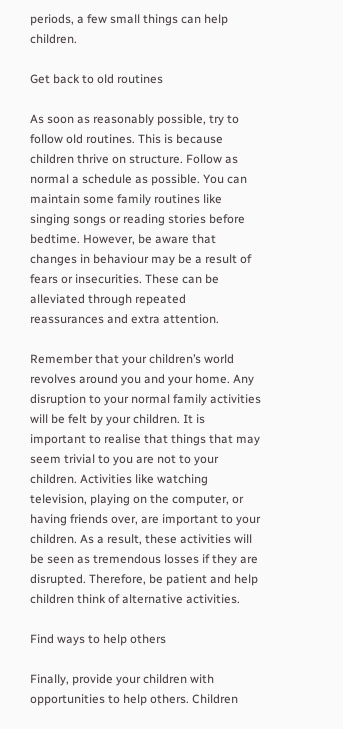periods, a few small things can help children.

Get back to old routines

As soon as reasonably possible, try to follow old routines. This is because children thrive on structure. Follow as normal a schedule as possible. You can maintain some family routines like singing songs or reading stories before bedtime. However, be aware that changes in behaviour may be a result of fears or insecurities. These can be alleviated through repeated reassurances and extra attention.

Remember that your children’s world revolves around you and your home. Any disruption to your normal family activities will be felt by your children. It is important to realise that things that may seem trivial to you are not to your children. Activities like watching television, playing on the computer, or having friends over, are important to your children. As a result, these activities will be seen as tremendous losses if they are disrupted. Therefore, be patient and help children think of alternative activities.

Find ways to help others

Finally, provide your children with opportunities to help others. Children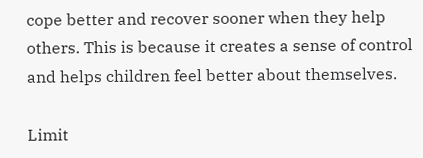cope better and recover sooner when they help others. This is because it creates a sense of control and helps children feel better about themselves.

Limit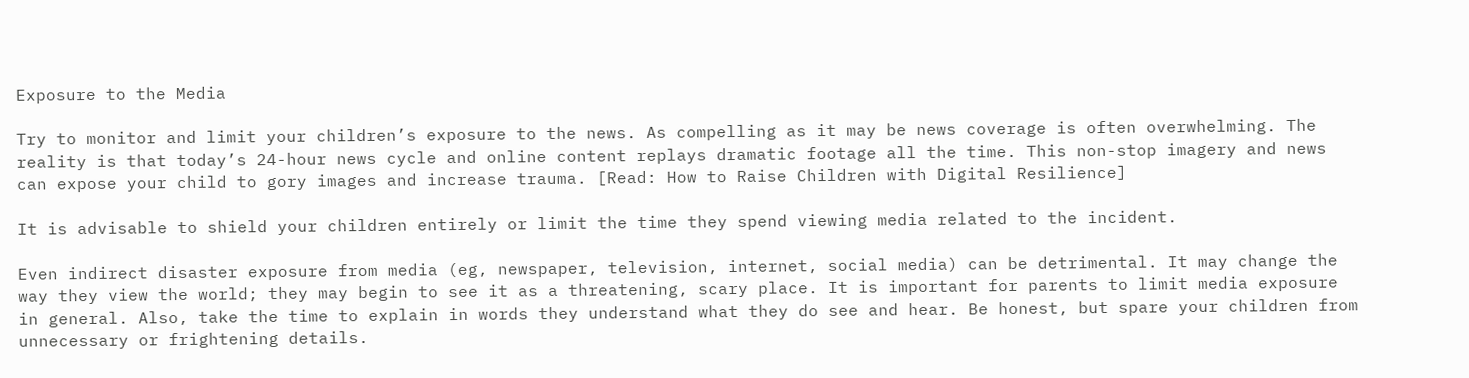Exposure to the Media

Try to monitor and limit your children’s exposure to the news. As compelling as it may be news coverage is often overwhelming. The reality is that today’s 24-hour news cycle and online content replays dramatic footage all the time. This non-stop imagery and news can expose your child to gory images and increase trauma. [Read: How to Raise Children with Digital Resilience]

It is advisable to shield your children entirely or limit the time they spend viewing media related to the incident.

Even indirect disaster exposure from media (eg, newspaper, television, internet, social media) can be detrimental. It may change the way they view the world; they may begin to see it as a threatening, scary place. It is important for parents to limit media exposure in general. Also, take the time to explain in words they understand what they do see and hear. Be honest, but spare your children from unnecessary or frightening details.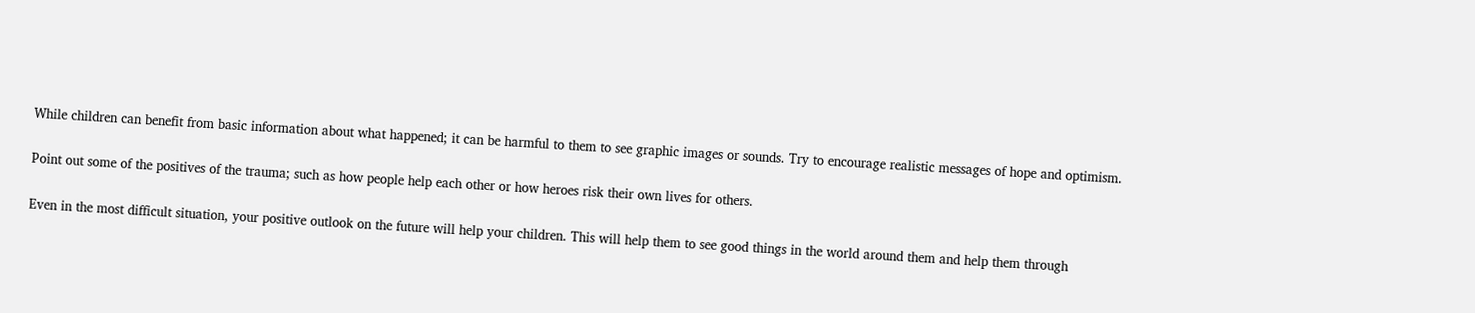While children can benefit from basic information about what happened; it can be harmful to them to see graphic images or sounds. Try to encourage realistic messages of hope and optimism.

Point out some of the positives of the trauma; such as how people help each other or how heroes risk their own lives for others.

Even in the most difficult situation, your positive outlook on the future will help your children. This will help them to see good things in the world around them and help them through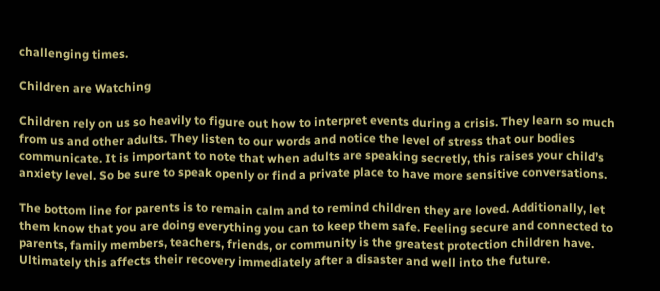challenging times.

Children are Watching

Children rely on us so heavily to figure out how to interpret events during a crisis. They learn so much from us and other adults. They listen to our words and notice the level of stress that our bodies communicate. It is important to note that when adults are speaking secretly, this raises your child’s anxiety level. So be sure to speak openly or find a private place to have more sensitive conversations.

The bottom line for parents is to remain calm and to remind children they are loved. Additionally, let them know that you are doing everything you can to keep them safe. Feeling secure and connected to parents, family members, teachers, friends, or community is the greatest protection children have. Ultimately this affects their recovery immediately after a disaster and well into the future.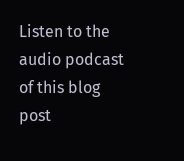Listen to the audio podcast of this blog post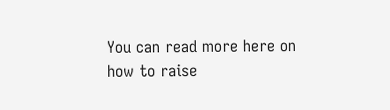You can read more here on how to raise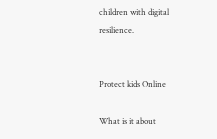children with digital resilience.


Protect kids Online

What is it about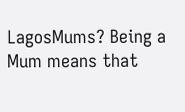LagosMums? Being a Mum means that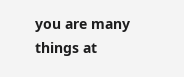you are many things at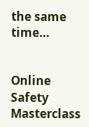the same time…


Online Safety Masterclass